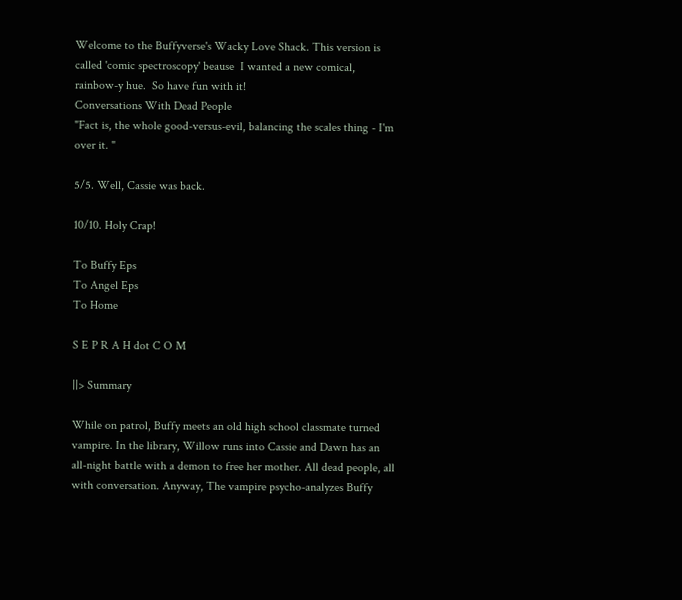Welcome to the Buffyverse's Wacky Love Shack. This version is called 'comic spectroscopy' beause  I wanted a new comical, rainbow-y hue.  So have fun with it!
Conversations With Dead People
"Fact is, the whole good-versus-evil, balancing the scales thing - I'm over it. "

5/5. Well, Cassie was back.

10/10. Holy Crap!

To Buffy Eps
To Angel Eps
To Home

S E P R A H dot C O M

||> Summary

While on patrol, Buffy meets an old high school classmate turned vampire. In the library, Willow runs into Cassie and Dawn has an all-night battle with a demon to free her mother. All dead people, all with conversation. Anyway, The vampire psycho-analyzes Buffy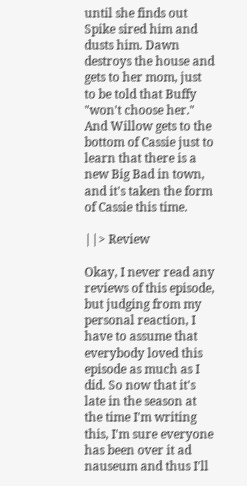until she finds out Spike sired him and dusts him. Dawn destroys the house and gets to her mom, just to be told that Buffy "won't choose her." And Willow gets to the bottom of Cassie just to learn that there is a new Big Bad in town, and it's taken the form of Cassie this time.

||> Review

Okay, I never read any reviews of this episode, but judging from my personal reaction, I have to assume that everybody loved this episode as much as I did. So now that it's late in the season at the time I'm writing this, I'm sure everyone has been over it ad nauseum and thus I'll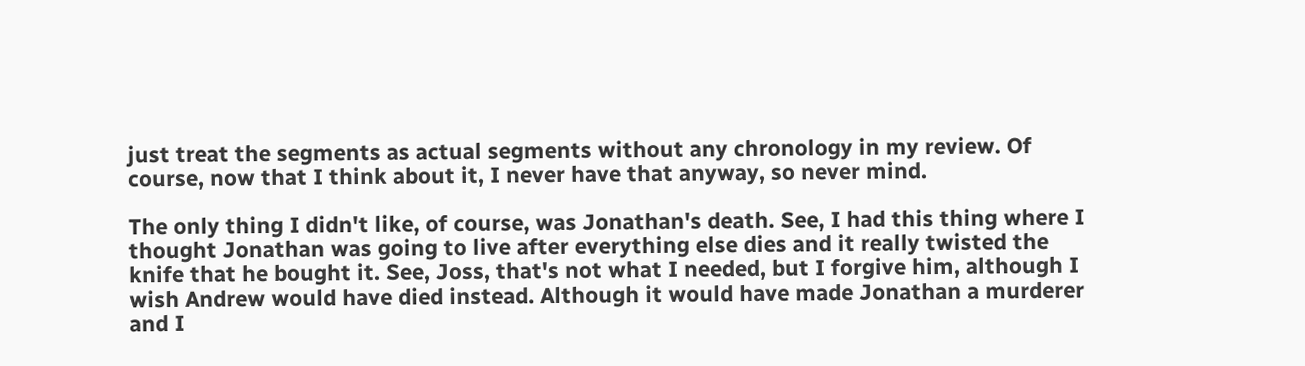just treat the segments as actual segments without any chronology in my review. Of course, now that I think about it, I never have that anyway, so never mind.

The only thing I didn't like, of course, was Jonathan's death. See, I had this thing where I thought Jonathan was going to live after everything else dies and it really twisted the knife that he bought it. See, Joss, that's not what I needed, but I forgive him, although I wish Andrew would have died instead. Although it would have made Jonathan a murderer and I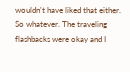wouldn't have liked that either. So whatever. The traveling flashbacks were okay and I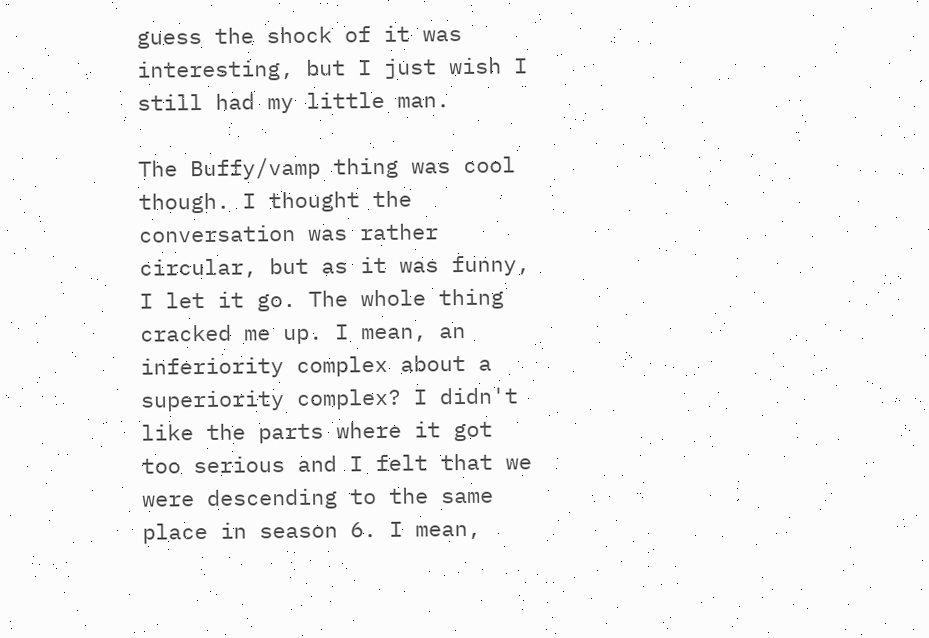guess the shock of it was interesting, but I just wish I still had my little man.

The Buffy/vamp thing was cool though. I thought the conversation was rather circular, but as it was funny, I let it go. The whole thing cracked me up. I mean, an inferiority complex about a superiority complex? I didn't like the parts where it got too serious and I felt that we were descending to the same place in season 6. I mean,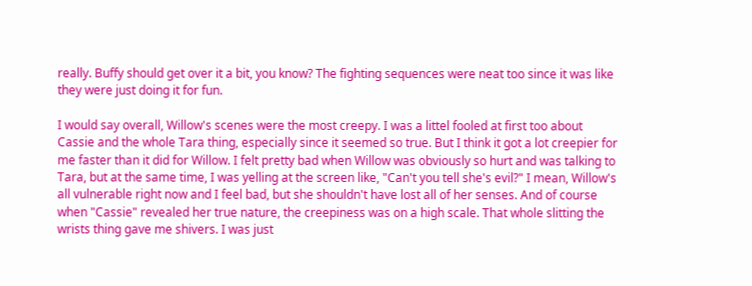really. Buffy should get over it a bit, you know? The fighting sequences were neat too since it was like they were just doing it for fun.

I would say overall, Willow's scenes were the most creepy. I was a littel fooled at first too about Cassie and the whole Tara thing, especially since it seemed so true. But I think it got a lot creepier for me faster than it did for Willow. I felt pretty bad when Willow was obviously so hurt and was talking to Tara, but at the same time, I was yelling at the screen like, "Can't you tell she's evil?" I mean, Willow's all vulnerable right now and I feel bad, but she shouldn't have lost all of her senses. And of course when "Cassie" revealed her true nature, the creepiness was on a high scale. That whole slitting the wrists thing gave me shivers. I was just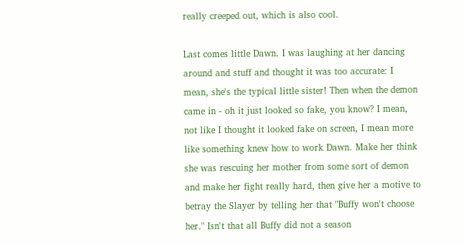really creeped out, which is also cool.

Last comes little Dawn. I was laughing at her dancing around and stuff and thought it was too accurate: I mean, she's the typical little sister! Then when the demon came in - oh it just looked so fake, you know? I mean, not like I thought it looked fake on screen, I mean more like something knew how to work Dawn. Make her think she was rescuing her mother from some sort of demon and make her fight really hard, then give her a motive to betray the Slayer by telling her that "Buffy won't choose her." Isn't that all Buffy did not a season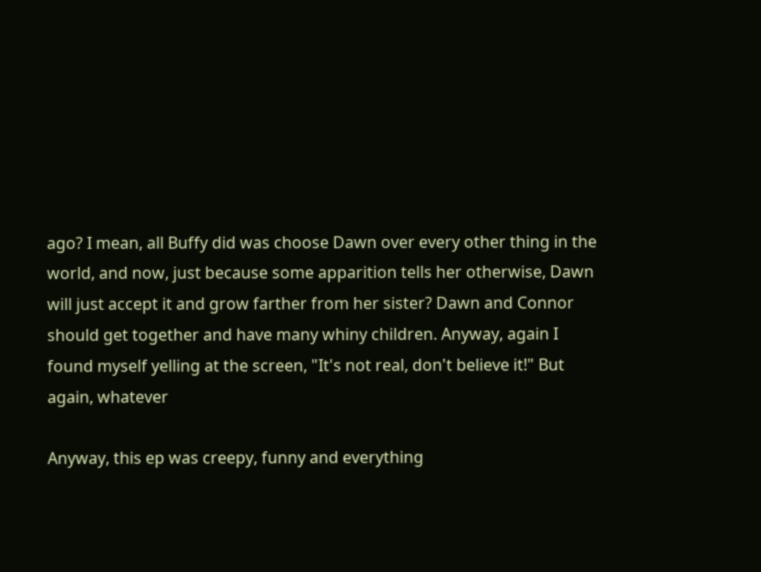ago? I mean, all Buffy did was choose Dawn over every other thing in the world, and now, just because some apparition tells her otherwise, Dawn will just accept it and grow farther from her sister? Dawn and Connor should get together and have many whiny children. Anyway, again I found myself yelling at the screen, "It's not real, don't believe it!" But again, whatever

Anyway, this ep was creepy, funny and everything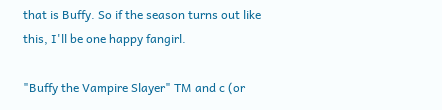that is Buffy. So if the season turns out like this, I'll be one happy fangirl.

"Buffy the Vampire Slayer" TM and c (or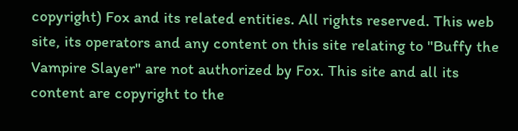copyright) Fox and its related entities. All rights reserved. This web site, its operators and any content on this site relating to "Buffy the Vampire Slayer" are not authorized by Fox. This site and all its content are copyright to the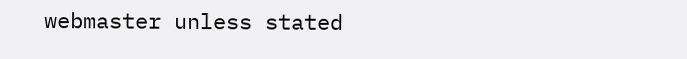webmaster unless stated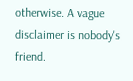otherwise. A vague disclaimer is nobody's friend.